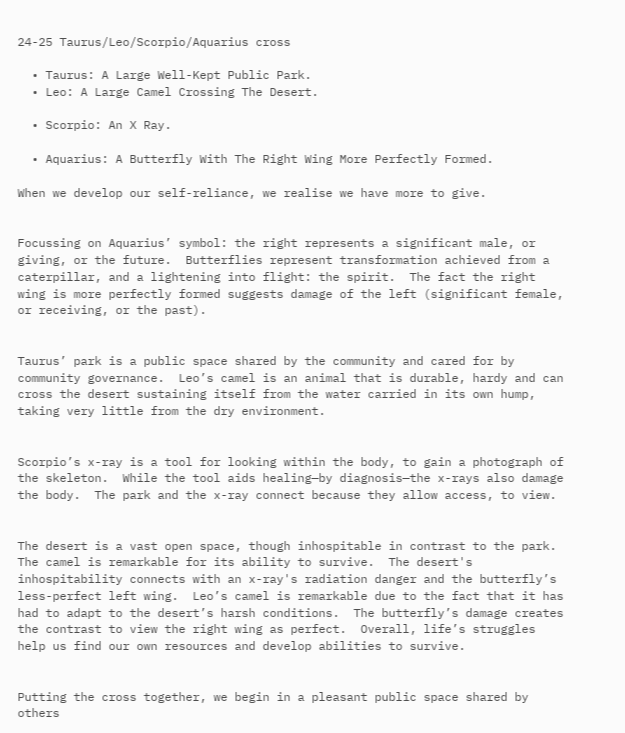24-25 Taurus/Leo/Scorpio/Aquarius cross

  • Taurus: A Large Well-Kept Public Park.
  • Leo: A Large Camel Crossing The Desert.

  • Scorpio: An X Ray.

  • Aquarius: A Butterfly With The Right Wing More Perfectly Formed.

When we develop our self-reliance, we realise we have more to give.


Focussing on Aquarius’ symbol: the right represents a significant male, or giving, or the future.  Butterflies represent transformation achieved from a caterpillar, and a lightening into flight: the spirit.  The fact the right wing is more perfectly formed suggests damage of the left (significant female, or receiving, or the past).


Taurus’ park is a public space shared by the community and cared for by community governance.  Leo’s camel is an animal that is durable, hardy and can cross the desert sustaining itself from the water carried in its own hump, taking very little from the dry environment.


Scorpio’s x-ray is a tool for looking within the body, to gain a photograph of the skeleton.  While the tool aids healing—by diagnosis—the x-rays also damage the body.  The park and the x-ray connect because they allow access, to view.


The desert is a vast open space, though inhospitable in contrast to the park.  The camel is remarkable for its ability to survive.  The desert's inhospitability connects with an x-ray's radiation danger and the butterfly’s less-perfect left wing.  Leo’s camel is remarkable due to the fact that it has had to adapt to the desert’s harsh conditions.  The butterfly’s damage creates the contrast to view the right wing as perfect.  Overall, life’s struggles help us find our own resources and develop abilities to survive.


Putting the cross together, we begin in a pleasant public space shared by others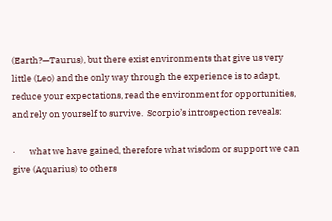(Earth?—Taurus), but there exist environments that give us very little (Leo) and the only way through the experience is to adapt, reduce your expectations, read the environment for opportunities, and rely on yourself to survive.  Scorpio’s introspection reveals:

·       what we have gained, therefore what wisdom or support we can give (Aquarius) to others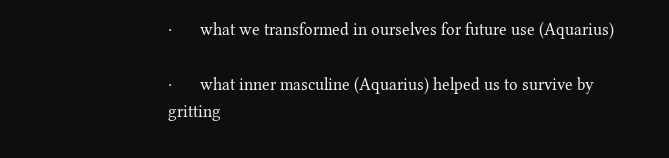·       what we transformed in ourselves for future use (Aquarius)

·       what inner masculine (Aquarius) helped us to survive by gritting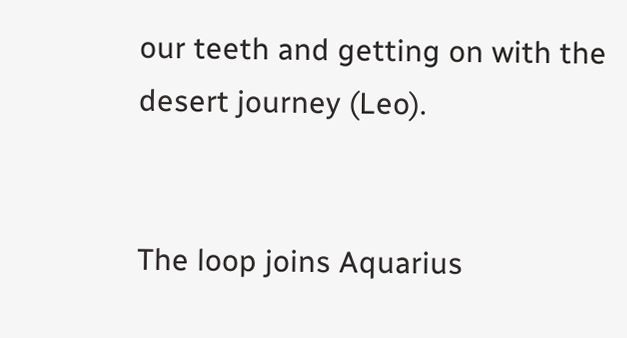our teeth and getting on with the desert journey (Leo).


The loop joins Aquarius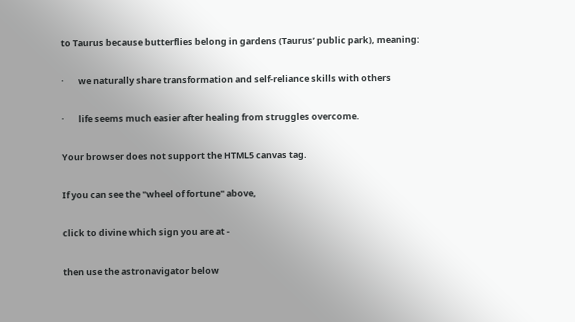to Taurus because butterflies belong in gardens (Taurus’ public park), meaning:

·       we naturally share transformation and self-reliance skills with others

·       life seems much easier after healing from struggles overcome.

Your browser does not support the HTML5 canvas tag.

If you can see the "wheel of fortune" above,

click to divine which sign you are at -

then use the astronavigator below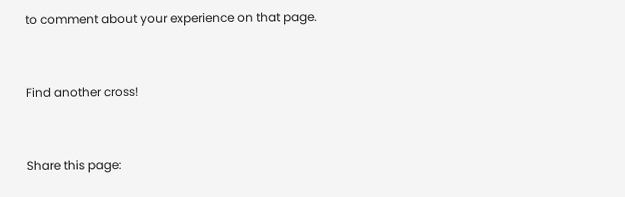to comment about your experience on that page.


Find another cross!


Share this page: